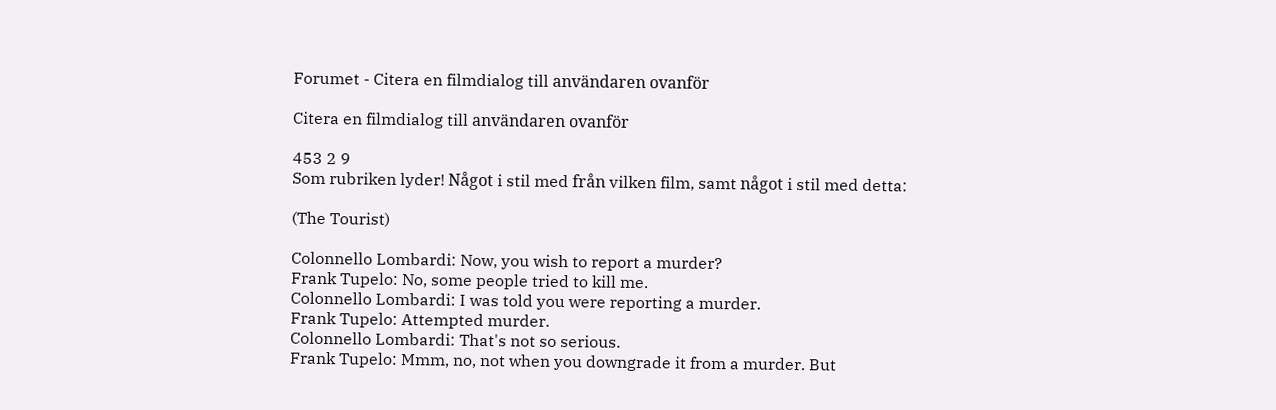Forumet - Citera en filmdialog till användaren ovanför

Citera en filmdialog till användaren ovanför

453 2 9
Som rubriken lyder! Något i stil med från vilken film, samt något i stil med detta:

(The Tourist)

Colonnello Lombardi: Now, you wish to report a murder?
Frank Tupelo: No, some people tried to kill me.
Colonnello Lombardi: I was told you were reporting a murder.
Frank Tupelo: Attempted murder.
Colonnello Lombardi: That's not so serious.
Frank Tupelo: Mmm, no, not when you downgrade it from a murder. But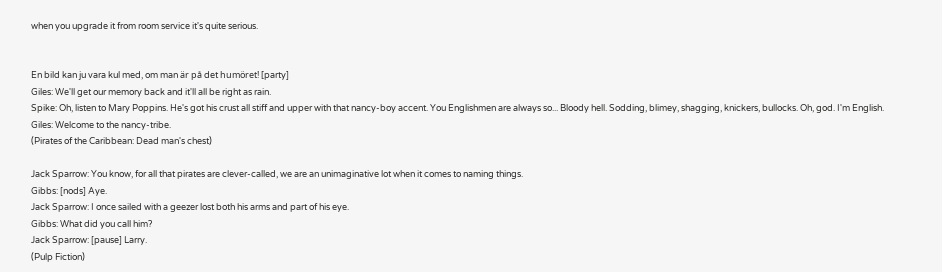when you upgrade it from room service it's quite serious.


En bild kan ju vara kul med, om man är på det humöret! [party]
Giles: We'll get our memory back and it'll all be right as rain.
Spike: Oh, listen to Mary Poppins. He's got his crust all stiff and upper with that nancy-boy accent. You Englishmen are always so... Bloody hell. Sodding, blimey, shagging, knickers, bullocks. Oh, god. I'm English.
Giles: Welcome to the nancy-tribe.
(Pirates of the Caribbean: Dead man's chest)

Jack Sparrow: You know, for all that pirates are clever-called, we are an unimaginative lot when it comes to naming things.
Gibbs: [nods] Aye.
Jack Sparrow: I once sailed with a geezer lost both his arms and part of his eye.
Gibbs: What did you call him?
Jack Sparrow: [pause] Larry.
(Pulp Fiction)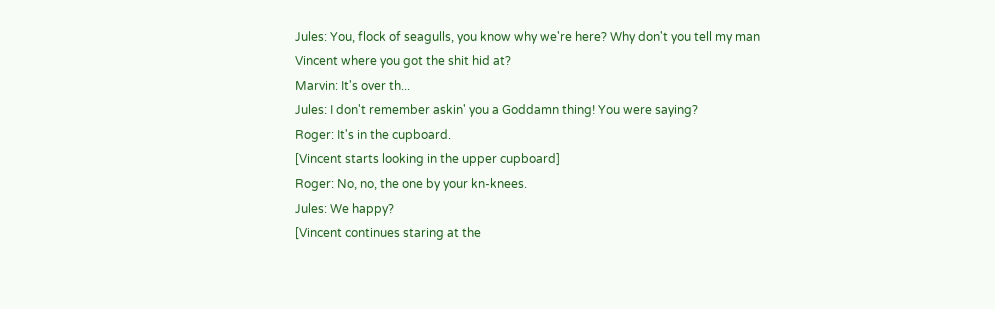Jules: You, flock of seagulls, you know why we're here? Why don't you tell my man Vincent where you got the shit hid at?
Marvin: It's over th...
Jules: I don't remember askin' you a Goddamn thing! You were saying?
Roger: It's in the cupboard.
[Vincent starts looking in the upper cupboard]
Roger: No, no, the one by your kn-knees.
Jules: We happy?
[Vincent continues staring at the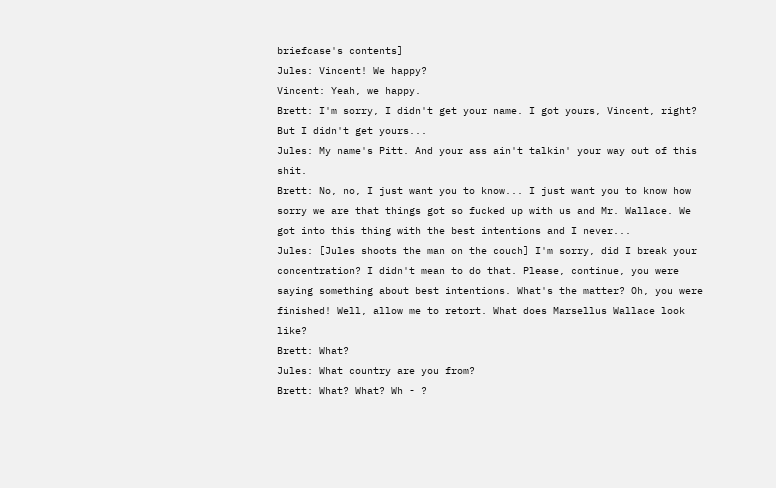briefcase's contents]
Jules: Vincent! We happy?
Vincent: Yeah, we happy.
Brett: I'm sorry, I didn't get your name. I got yours, Vincent, right? But I didn't get yours...
Jules: My name's Pitt. And your ass ain't talkin' your way out of this shit.
Brett: No, no, I just want you to know... I just want you to know how sorry we are that things got so fucked up with us and Mr. Wallace. We got into this thing with the best intentions and I never...
Jules: [Jules shoots the man on the couch] I'm sorry, did I break your concentration? I didn't mean to do that. Please, continue, you were saying something about best intentions. What's the matter? Oh, you were finished! Well, allow me to retort. What does Marsellus Wallace look like?
Brett: What?
Jules: What country are you from?
Brett: What? What? Wh - ?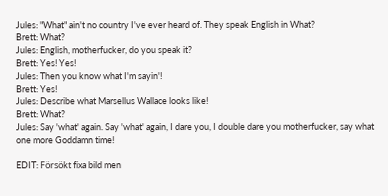Jules: "What" ain't no country I've ever heard of. They speak English in What?
Brett: What?
Jules: English, motherfucker, do you speak it?
Brett: Yes! Yes!
Jules: Then you know what I'm sayin'!
Brett: Yes!
Jules: Describe what Marsellus Wallace looks like!
Brett: What?
Jules: Say 'what' again. Say 'what' again, I dare you, I double dare you motherfucker, say what one more Goddamn time!

EDIT: Försökt fixa bild men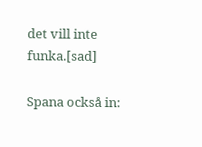det vill inte funka.[sad]

Spana också in: